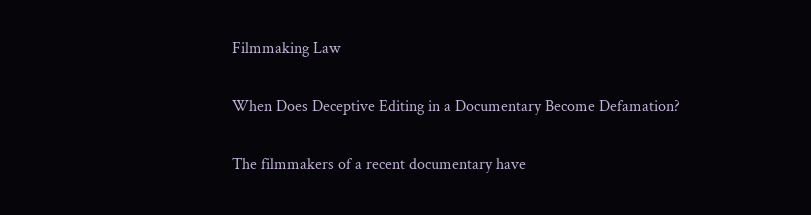Filmmaking Law

When Does Deceptive Editing in a Documentary Become Defamation?

The filmmakers of a recent documentary have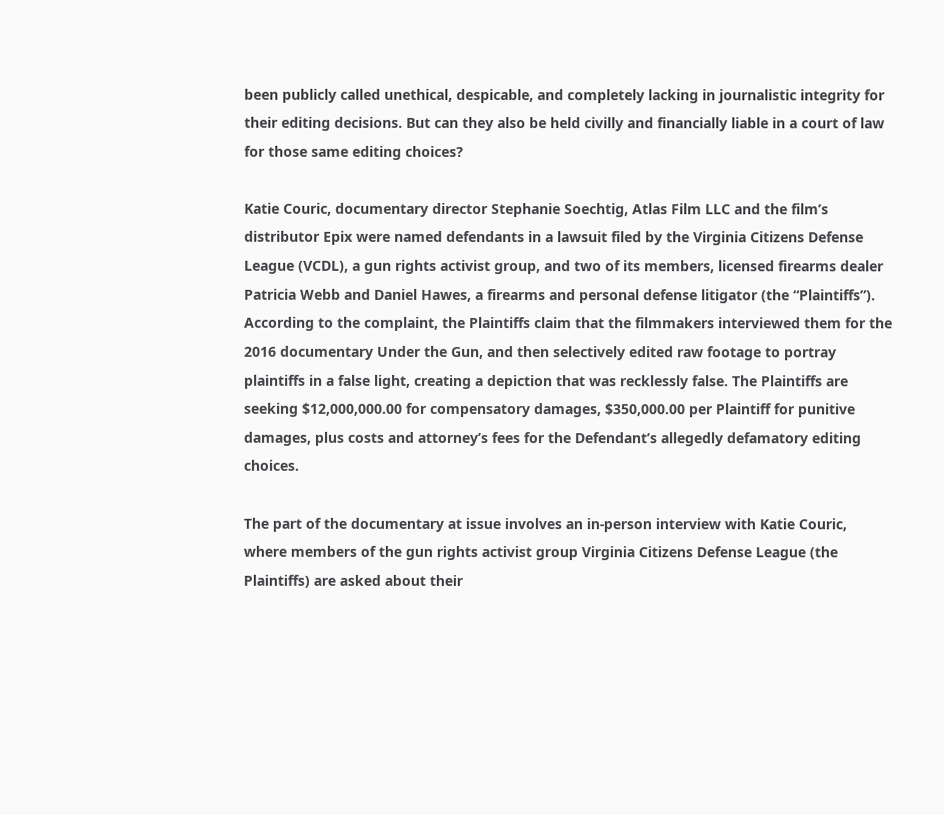been publicly called unethical, despicable, and completely lacking in journalistic integrity for their editing decisions. But can they also be held civilly and financially liable in a court of law for those same editing choices?

Katie Couric, documentary director Stephanie Soechtig, Atlas Film LLC and the film’s distributor Epix were named defendants in a lawsuit filed by the Virginia Citizens Defense League (VCDL), a gun rights activist group, and two of its members, licensed firearms dealer Patricia Webb and Daniel Hawes, a firearms and personal defense litigator (the “Plaintiffs”). According to the complaint, the Plaintiffs claim that the filmmakers interviewed them for the 2016 documentary Under the Gun, and then selectively edited raw footage to portray plaintiffs in a false light, creating a depiction that was recklessly false. The Plaintiffs are seeking $12,000,000.00 for compensatory damages, $350,000.00 per Plaintiff for punitive damages, plus costs and attorney’s fees for the Defendant’s allegedly defamatory editing choices.

The part of the documentary at issue involves an in-person interview with Katie Couric, where members of the gun rights activist group Virginia Citizens Defense League (the Plaintiffs) are asked about their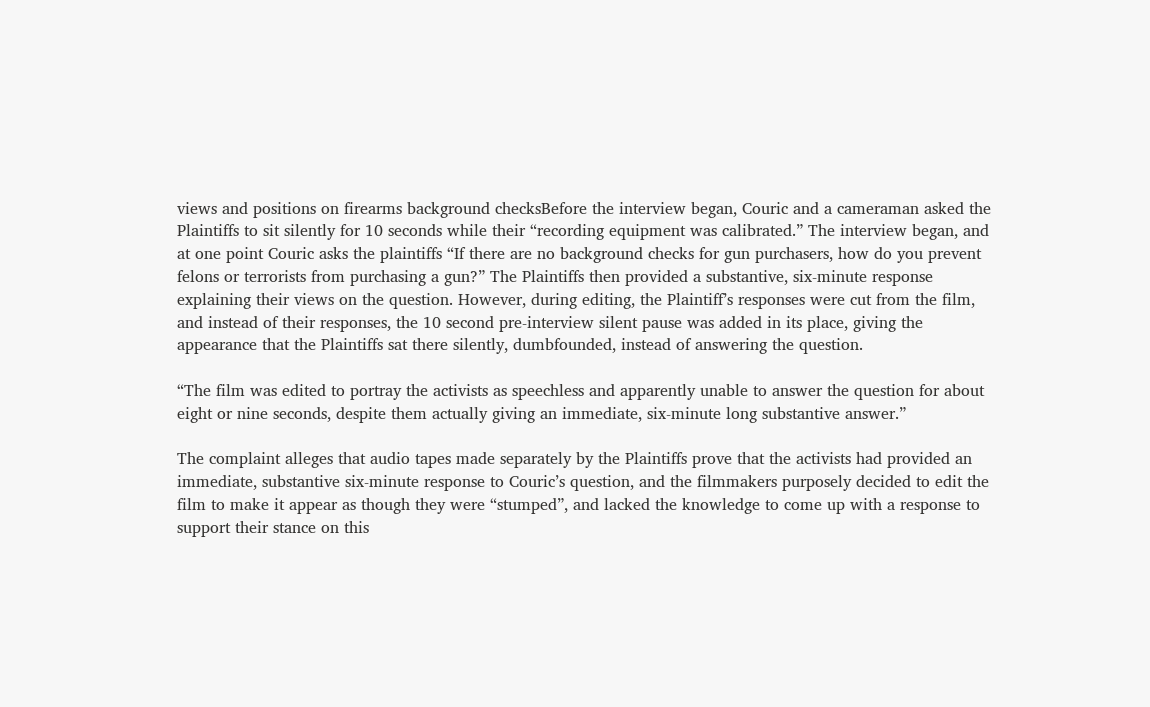views and positions on firearms background checksBefore the interview began, Couric and a cameraman asked the Plaintiffs to sit silently for 10 seconds while their “recording equipment was calibrated.” The interview began, and at one point Couric asks the plaintiffs “If there are no background checks for gun purchasers, how do you prevent felons or terrorists from purchasing a gun?” The Plaintiffs then provided a substantive, six-minute response explaining their views on the question. However, during editing, the Plaintiff’s responses were cut from the film, and instead of their responses, the 10 second pre-interview silent pause was added in its place, giving the appearance that the Plaintiffs sat there silently, dumbfounded, instead of answering the question.

“The film was edited to portray the activists as speechless and apparently unable to answer the question for about eight or nine seconds, despite them actually giving an immediate, six-minute long substantive answer.”

The complaint alleges that audio tapes made separately by the Plaintiffs prove that the activists had provided an immediate, substantive six-minute response to Couric’s question, and the filmmakers purposely decided to edit the film to make it appear as though they were “stumped”, and lacked the knowledge to come up with a response to support their stance on this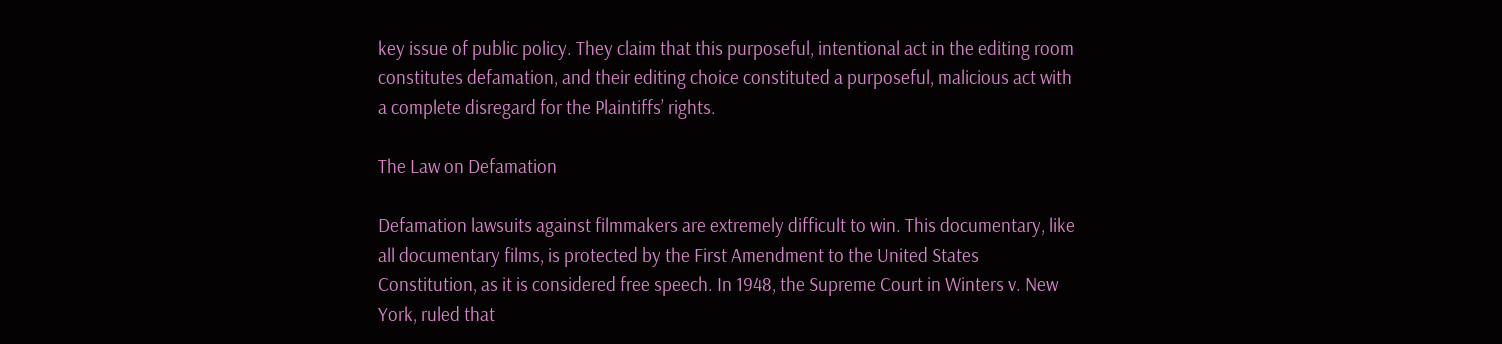key issue of public policy. They claim that this purposeful, intentional act in the editing room constitutes defamation, and their editing choice constituted a purposeful, malicious act with a complete disregard for the Plaintiffs’ rights.

The Law on Defamation

Defamation lawsuits against filmmakers are extremely difficult to win. This documentary, like all documentary films, is protected by the First Amendment to the United States Constitution, as it is considered free speech. In 1948, the Supreme Court in Winters v. New York, ruled that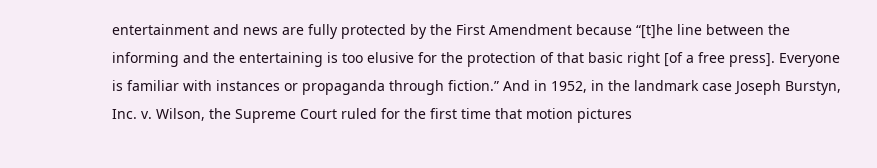entertainment and news are fully protected by the First Amendment because “[t]he line between the informing and the entertaining is too elusive for the protection of that basic right [of a free press]. Everyone is familiar with instances or propaganda through fiction.” And in 1952, in the landmark case Joseph Burstyn, Inc. v. Wilson, the Supreme Court ruled for the first time that motion pictures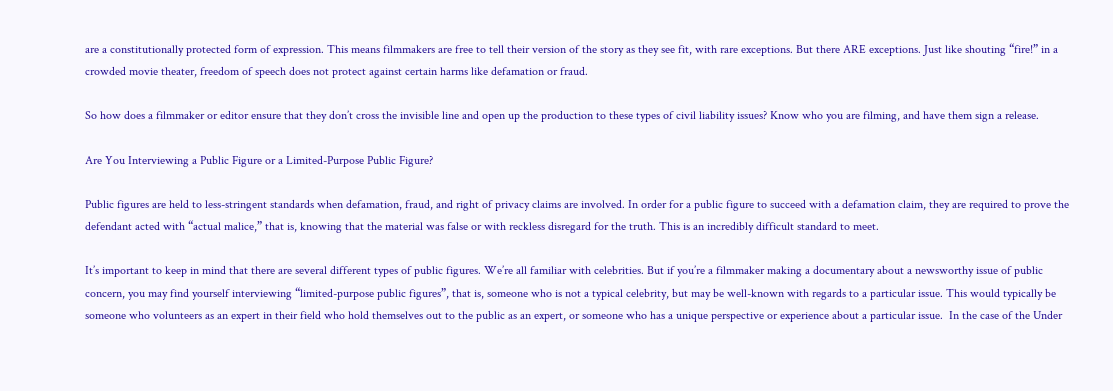are a constitutionally protected form of expression. This means filmmakers are free to tell their version of the story as they see fit, with rare exceptions. But there ARE exceptions. Just like shouting “fire!” in a crowded movie theater, freedom of speech does not protect against certain harms like defamation or fraud.

So how does a filmmaker or editor ensure that they don’t cross the invisible line and open up the production to these types of civil liability issues? Know who you are filming, and have them sign a release.

Are You Interviewing a Public Figure or a Limited-Purpose Public Figure?

Public figures are held to less-stringent standards when defamation, fraud, and right of privacy claims are involved. In order for a public figure to succeed with a defamation claim, they are required to prove the defendant acted with “actual malice,” that is, knowing that the material was false or with reckless disregard for the truth. This is an incredibly difficult standard to meet.

It’s important to keep in mind that there are several different types of public figures. We’re all familiar with celebrities. But if you’re a filmmaker making a documentary about a newsworthy issue of public concern, you may find yourself interviewing “limited-purpose public figures”, that is, someone who is not a typical celebrity, but may be well-known with regards to a particular issue. This would typically be someone who volunteers as an expert in their field who hold themselves out to the public as an expert, or someone who has a unique perspective or experience about a particular issue.  In the case of the Under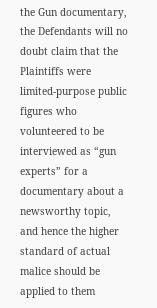the Gun documentary, the Defendants will no doubt claim that the Plaintiffs were limited-purpose public figures who volunteered to be interviewed as “gun experts” for a documentary about a newsworthy topic, and hence the higher standard of actual malice should be applied to them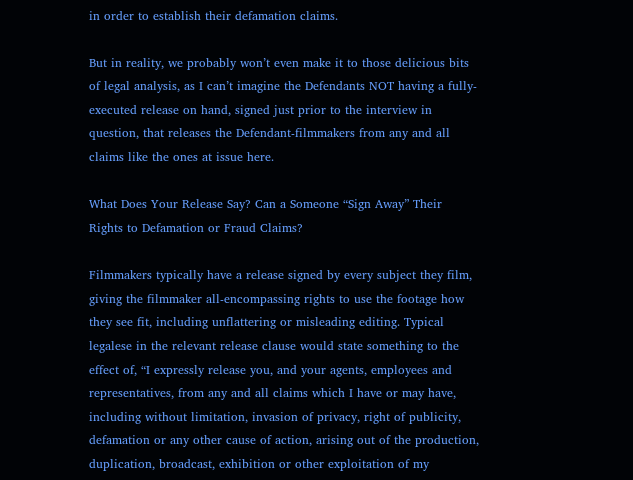in order to establish their defamation claims.

But in reality, we probably won’t even make it to those delicious bits of legal analysis, as I can’t imagine the Defendants NOT having a fully-executed release on hand, signed just prior to the interview in question, that releases the Defendant-filmmakers from any and all claims like the ones at issue here.

What Does Your Release Say? Can a Someone “Sign Away” Their Rights to Defamation or Fraud Claims?

Filmmakers typically have a release signed by every subject they film, giving the filmmaker all-encompassing rights to use the footage how they see fit, including unflattering or misleading editing. Typical legalese in the relevant release clause would state something to the effect of, “I expressly release you, and your agents, employees and representatives, from any and all claims which I have or may have, including without limitation, invasion of privacy, right of publicity, defamation or any other cause of action, arising out of the production, duplication, broadcast, exhibition or other exploitation of my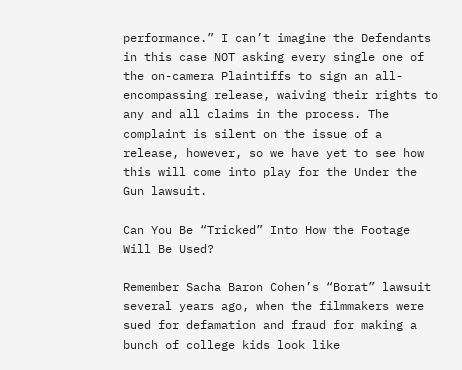performance.” I can’t imagine the Defendants in this case NOT asking every single one of the on-camera Plaintiffs to sign an all-encompassing release, waiving their rights to any and all claims in the process. The complaint is silent on the issue of a release, however, so we have yet to see how this will come into play for the Under the Gun lawsuit.

Can You Be “Tricked” Into How the Footage Will Be Used?

Remember Sacha Baron Cohen’s “Borat” lawsuit several years ago, when the filmmakers were sued for defamation and fraud for making a bunch of college kids look like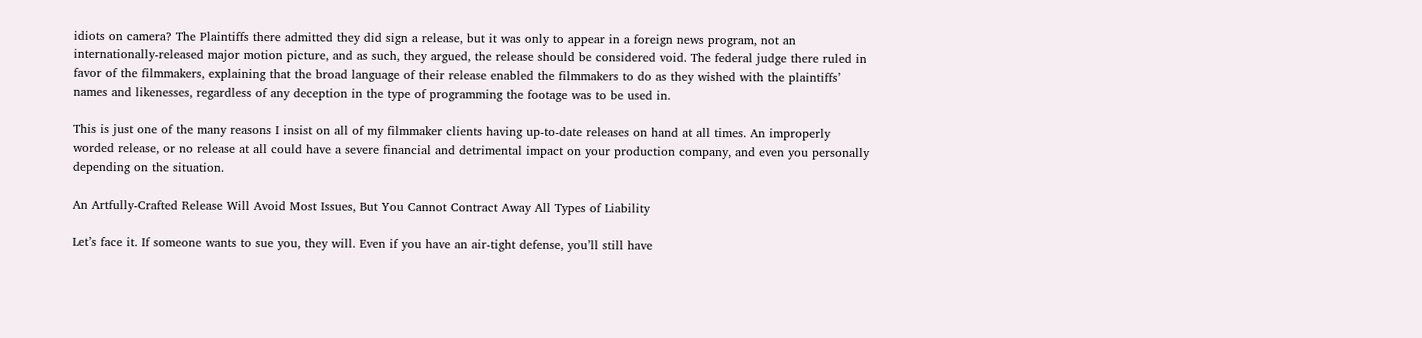idiots on camera? The Plaintiffs there admitted they did sign a release, but it was only to appear in a foreign news program, not an internationally-released major motion picture, and as such, they argued, the release should be considered void. The federal judge there ruled in favor of the filmmakers, explaining that the broad language of their release enabled the filmmakers to do as they wished with the plaintiffs’ names and likenesses, regardless of any deception in the type of programming the footage was to be used in.

This is just one of the many reasons I insist on all of my filmmaker clients having up-to-date releases on hand at all times. An improperly worded release, or no release at all could have a severe financial and detrimental impact on your production company, and even you personally depending on the situation.

An Artfully-Crafted Release Will Avoid Most Issues, But You Cannot Contract Away All Types of Liability

Let’s face it. If someone wants to sue you, they will. Even if you have an air-tight defense, you’ll still have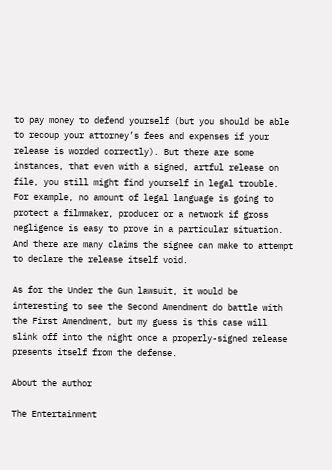to pay money to defend yourself (but you should be able to recoup your attorney’s fees and expenses if your release is worded correctly). But there are some instances, that even with a signed, artful release on file, you still might find yourself in legal trouble. For example, no amount of legal language is going to protect a filmmaker, producer or a network if gross negligence is easy to prove in a particular situation. And there are many claims the signee can make to attempt to declare the release itself void.

As for the Under the Gun lawsuit, it would be interesting to see the Second Amendment do battle with the First Amendment, but my guess is this case will slink off into the night once a properly-signed release presents itself from the defense.

About the author

The Entertainment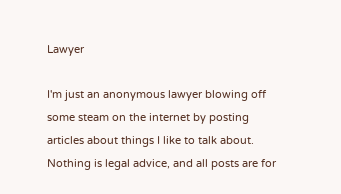Lawyer

I'm just an anonymous lawyer blowing off some steam on the internet by posting articles about things I like to talk about. Nothing is legal advice, and all posts are for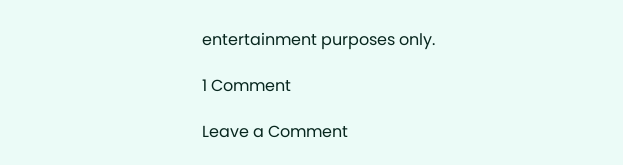entertainment purposes only.

1 Comment

Leave a Comment